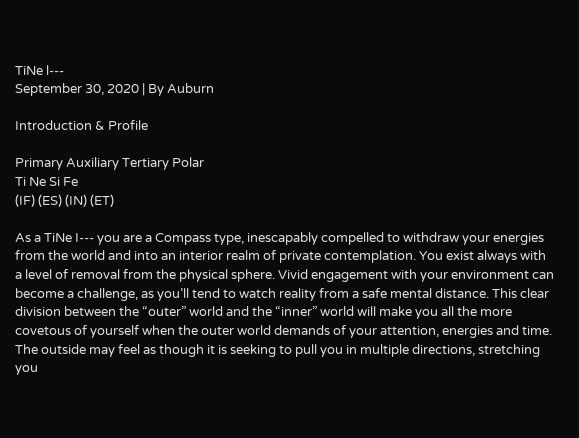TiNe l---
September 30, 2020 | By Auburn

Introduction & Profile

Primary Auxiliary Tertiary Polar
Ti Ne Si Fe
(IF) (ES) (IN) (ET)

As a TiNe I--- you are a Compass type, inescapably compelled to withdraw your energies from the world and into an interior realm of private contemplation. You exist always with a level of removal from the physical sphere. Vivid engagement with your environment can become a challenge, as you’ll tend to watch reality from a safe mental distance. This clear division between the “outer” world and the “inner” world will make you all the more covetous of yourself when the outer world demands of your attention, energies and time. The outside may feel as though it is seeking to pull you in multiple directions, stretching you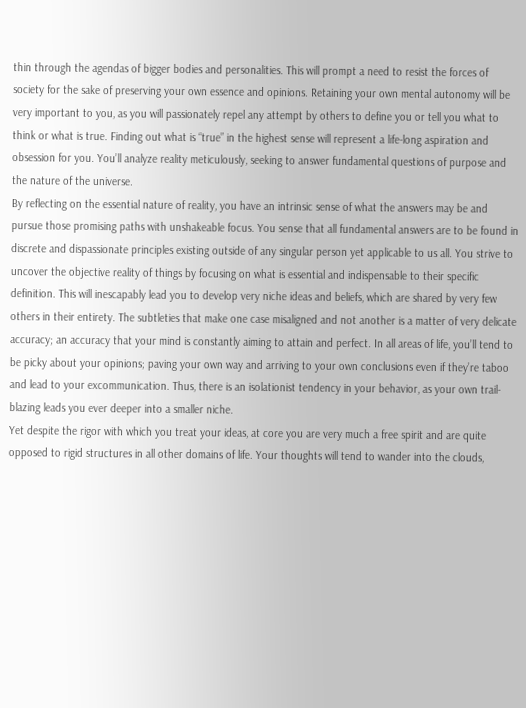thin through the agendas of bigger bodies and personalities. This will prompt a need to resist the forces of society for the sake of preserving your own essence and opinions. Retaining your own mental autonomy will be very important to you, as you will passionately repel any attempt by others to define you or tell you what to think or what is true. Finding out what is “true” in the highest sense will represent a life-long aspiration and obsession for you. You’ll analyze reality meticulously, seeking to answer fundamental questions of purpose and the nature of the universe.
By reflecting on the essential nature of reality, you have an intrinsic sense of what the answers may be and pursue those promising paths with unshakeable focus. You sense that all fundamental answers are to be found in discrete and dispassionate principles existing outside of any singular person yet applicable to us all. You strive to uncover the objective reality of things by focusing on what is essential and indispensable to their specific definition. This will inescapably lead you to develop very niche ideas and beliefs, which are shared by very few others in their entirety. The subtleties that make one case misaligned and not another is a matter of very delicate accuracy; an accuracy that your mind is constantly aiming to attain and perfect. In all areas of life, you’ll tend to be picky about your opinions; paving your own way and arriving to your own conclusions even if they’re taboo and lead to your excommunication. Thus, there is an isolationist tendency in your behavior, as your own trail-blazing leads you ever deeper into a smaller niche.
Yet despite the rigor with which you treat your ideas, at core you are very much a free spirit and are quite opposed to rigid structures in all other domains of life. Your thoughts will tend to wander into the clouds,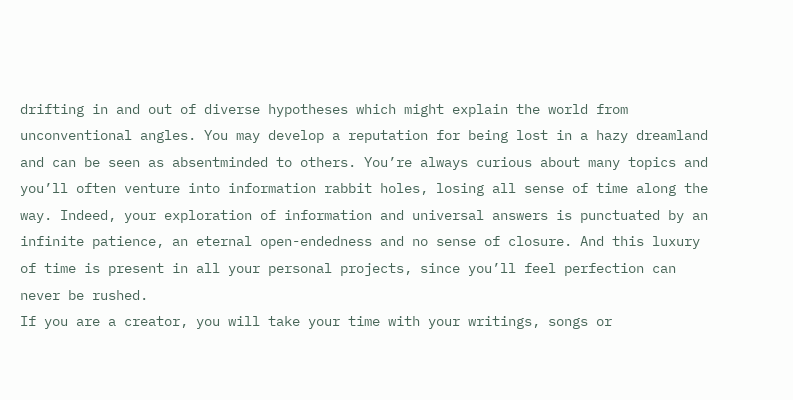drifting in and out of diverse hypotheses which might explain the world from unconventional angles. You may develop a reputation for being lost in a hazy dreamland and can be seen as absentminded to others. You’re always curious about many topics and you’ll often venture into information rabbit holes, losing all sense of time along the way. Indeed, your exploration of information and universal answers is punctuated by an infinite patience, an eternal open-endedness and no sense of closure. And this luxury of time is present in all your personal projects, since you’ll feel perfection can never be rushed.
If you are a creator, you will take your time with your writings, songs or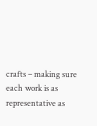crafts – making sure each work is as representative as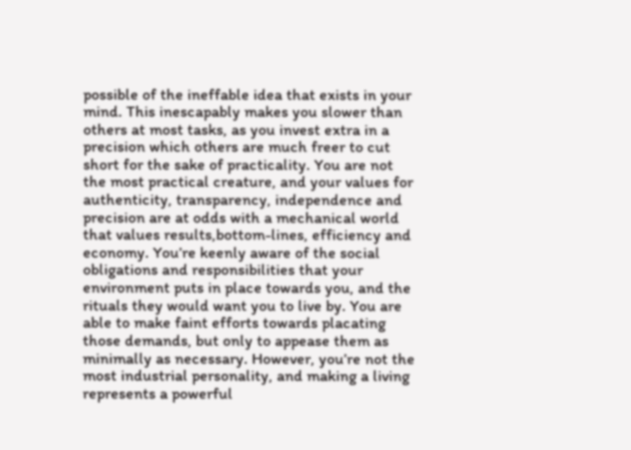possible of the ineffable idea that exists in your mind. This inescapably makes you slower than others at most tasks, as you invest extra in a precision which others are much freer to cut short for the sake of practicality. You are not the most practical creature, and your values for authenticity, transparency, independence and precision are at odds with a mechanical world that values results,bottom-lines, efficiency and economy. You’re keenly aware of the social obligations and responsibilities that your environment puts in place towards you, and the rituals they would want you to live by. You are able to make faint efforts towards placating those demands, but only to appease them as minimally as necessary. However, you’re not the most industrial personality, and making a living represents a powerful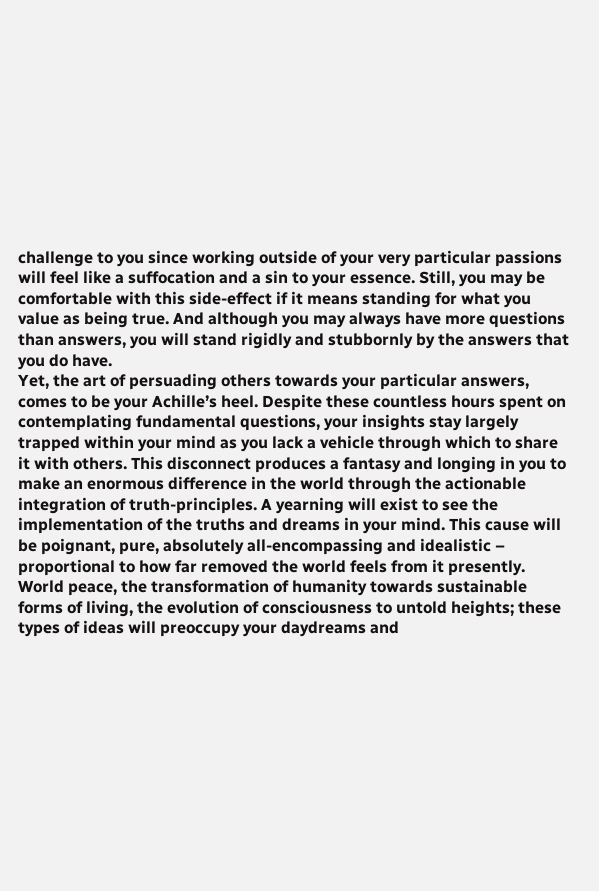challenge to you since working outside of your very particular passions will feel like a suffocation and a sin to your essence. Still, you may be comfortable with this side-effect if it means standing for what you value as being true. And although you may always have more questions than answers, you will stand rigidly and stubbornly by the answers that you do have.
Yet, the art of persuading others towards your particular answers, comes to be your Achille’s heel. Despite these countless hours spent on contemplating fundamental questions, your insights stay largely trapped within your mind as you lack a vehicle through which to share it with others. This disconnect produces a fantasy and longing in you to make an enormous difference in the world through the actionable integration of truth-principles. A yearning will exist to see the implementation of the truths and dreams in your mind. This cause will be poignant, pure, absolutely all-encompassing and idealistic – proportional to how far removed the world feels from it presently. World peace, the transformation of humanity towards sustainable forms of living, the evolution of consciousness to untold heights; these types of ideas will preoccupy your daydreams and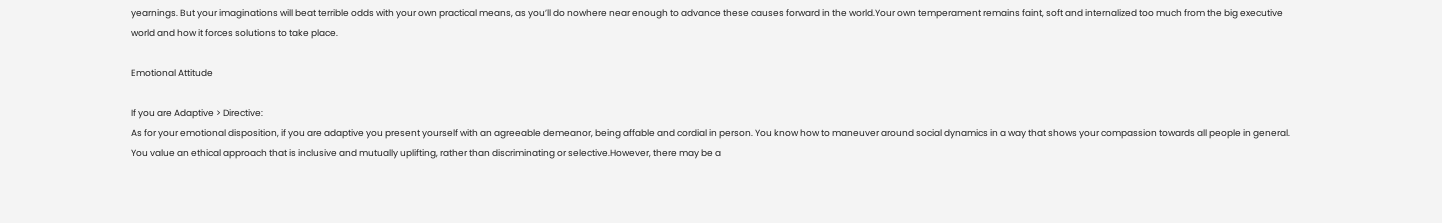yearnings. But your imaginations will beat terrible odds with your own practical means, as you’ll do nowhere near enough to advance these causes forward in the world.Your own temperament remains faint, soft and internalized too much from the big executive world and how it forces solutions to take place.

Emotional Attitude

If you are Adaptive > Directive:
As for your emotional disposition, if you are adaptive you present yourself with an agreeable demeanor, being affable and cordial in person. You know how to maneuver around social dynamics in a way that shows your compassion towards all people in general. You value an ethical approach that is inclusive and mutually uplifting, rather than discriminating or selective.However, there may be a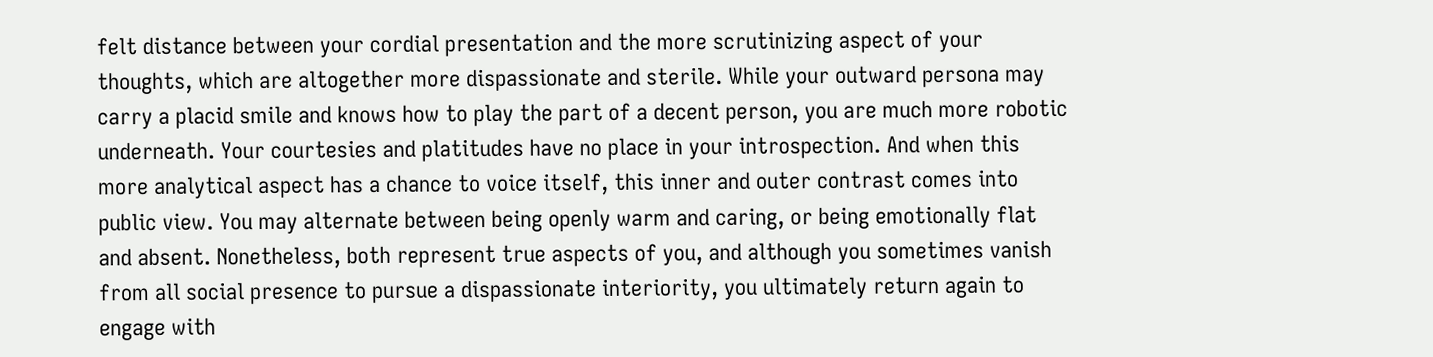felt distance between your cordial presentation and the more scrutinizing aspect of your thoughts, which are altogether more dispassionate and sterile. While your outward persona may carry a placid smile and knows how to play the part of a decent person, you are much more robotic underneath. Your courtesies and platitudes have no place in your introspection. And when this more analytical aspect has a chance to voice itself, this inner and outer contrast comes into public view. You may alternate between being openly warm and caring, or being emotionally flat and absent. Nonetheless, both represent true aspects of you, and although you sometimes vanish from all social presence to pursue a dispassionate interiority, you ultimately return again to engage with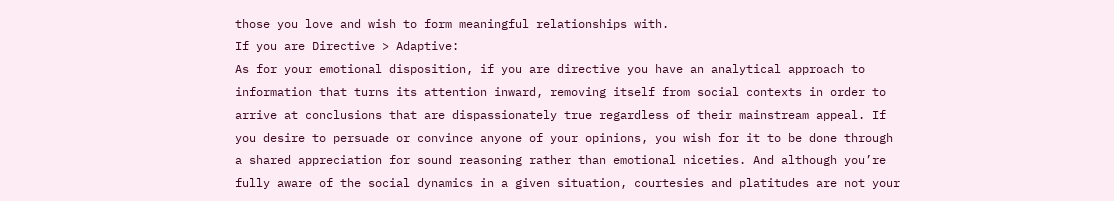those you love and wish to form meaningful relationships with.
If you are Directive > Adaptive:
As for your emotional disposition, if you are directive you have an analytical approach to information that turns its attention inward, removing itself from social contexts in order to arrive at conclusions that are dispassionately true regardless of their mainstream appeal. If you desire to persuade or convince anyone of your opinions, you wish for it to be done through a shared appreciation for sound reasoning rather than emotional niceties. And although you’re fully aware of the social dynamics in a given situation, courtesies and platitudes are not your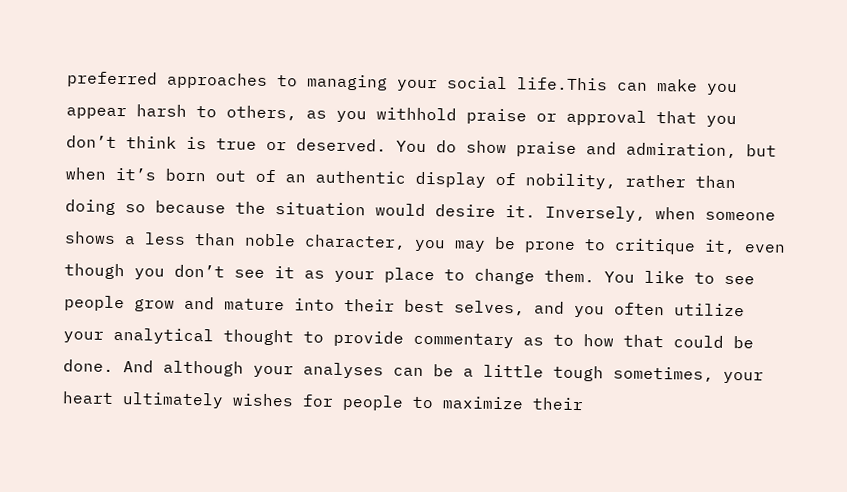preferred approaches to managing your social life.This can make you appear harsh to others, as you withhold praise or approval that you don’t think is true or deserved. You do show praise and admiration, but when it’s born out of an authentic display of nobility, rather than doing so because the situation would desire it. Inversely, when someone shows a less than noble character, you may be prone to critique it, even though you don’t see it as your place to change them. You like to see people grow and mature into their best selves, and you often utilize your analytical thought to provide commentary as to how that could be done. And although your analyses can be a little tough sometimes, your heart ultimately wishes for people to maximize their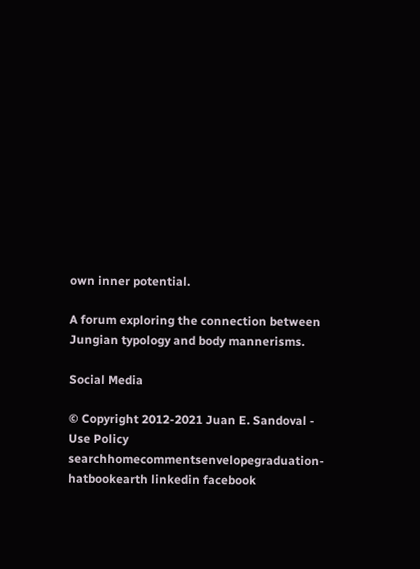own inner potential.

A forum exploring the connection between Jungian typology and body mannerisms.

Social Media

© Copyright 2012-2021 Juan E. Sandoval - Use Policy
searchhomecommentsenvelopegraduation-hatbookearth linkedin facebook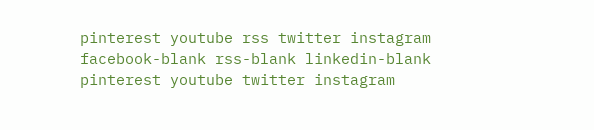pinterest youtube rss twitter instagram facebook-blank rss-blank linkedin-blank pinterest youtube twitter instagram